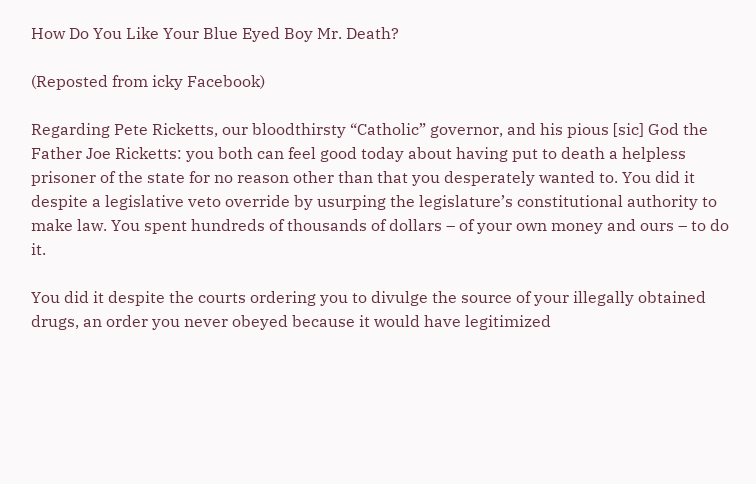How Do You Like Your Blue Eyed Boy Mr. Death?

(Reposted from icky Facebook)

Regarding Pete Ricketts, our bloodthirsty “Catholic” governor, and his pious [sic] God the Father Joe Ricketts: you both can feel good today about having put to death a helpless prisoner of the state for no reason other than that you desperately wanted to. You did it despite a legislative veto override by usurping the legislature’s constitutional authority to make law. You spent hundreds of thousands of dollars – of your own money and ours – to do it.

You did it despite the courts ordering you to divulge the source of your illegally obtained drugs, an order you never obeyed because it would have legitimized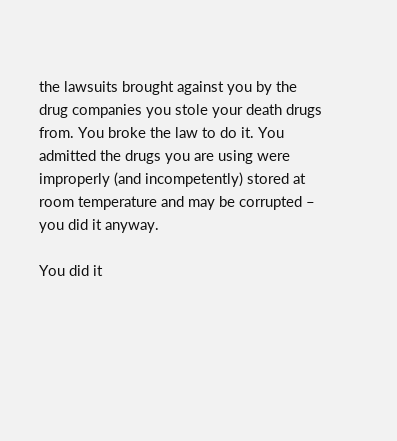the lawsuits brought against you by the drug companies you stole your death drugs from. You broke the law to do it. You admitted the drugs you are using were improperly (and incompetently) stored at room temperature and may be corrupted – you did it anyway.

You did it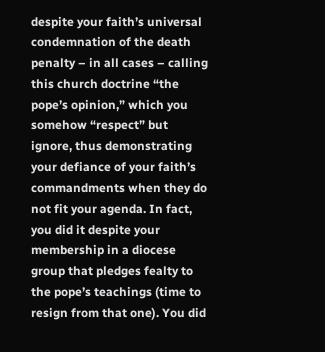despite your faith’s universal condemnation of the death penalty – in all cases – calling this church doctrine “the pope’s opinion,” which you somehow “respect” but ignore, thus demonstrating your defiance of your faith’s commandments when they do not fit your agenda. In fact, you did it despite your membership in a diocese group that pledges fealty to the pope’s teachings (time to resign from that one). You did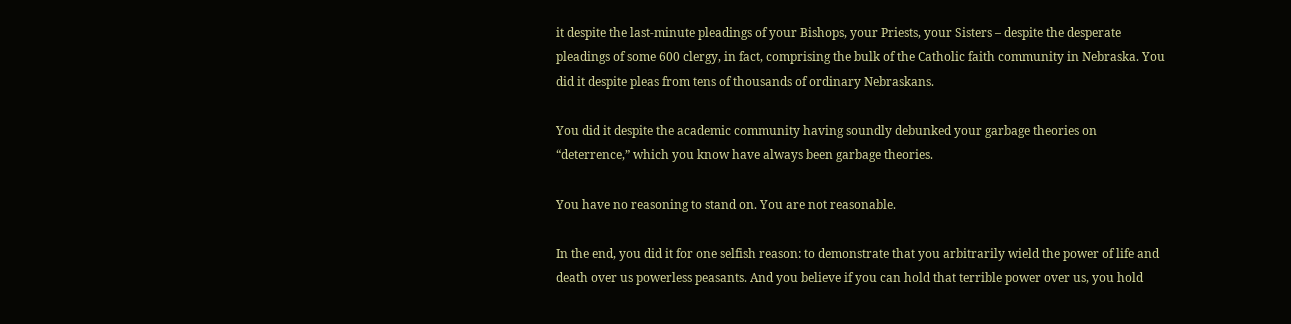it despite the last-minute pleadings of your Bishops, your Priests, your Sisters – despite the desperate pleadings of some 600 clergy, in fact, comprising the bulk of the Catholic faith community in Nebraska. You did it despite pleas from tens of thousands of ordinary Nebraskans.

You did it despite the academic community having soundly debunked your garbage theories on “deterrence,” which you know have always been garbage theories.

You have no reasoning to stand on. You are not reasonable.

In the end, you did it for one selfish reason: to demonstrate that you arbitrarily wield the power of life and death over us powerless peasants. And you believe if you can hold that terrible power over us, you hold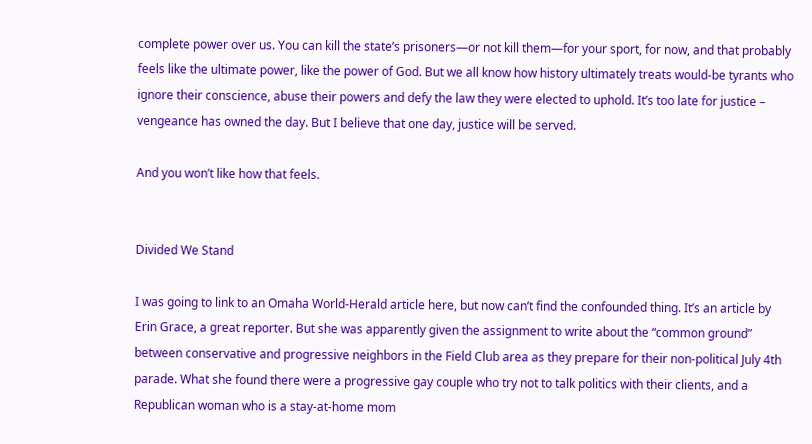complete power over us. You can kill the state’s prisoners—or not kill them—for your sport, for now, and that probably feels like the ultimate power, like the power of God. But we all know how history ultimately treats would-be tyrants who ignore their conscience, abuse their powers and defy the law they were elected to uphold. It’s too late for justice – vengeance has owned the day. But I believe that one day, justice will be served.

And you won’t like how that feels.


Divided We Stand

I was going to link to an Omaha World-Herald article here, but now can’t find the confounded thing. It’s an article by Erin Grace, a great reporter. But she was apparently given the assignment to write about the “common ground” between conservative and progressive neighbors in the Field Club area as they prepare for their non-political July 4th parade. What she found there were a progressive gay couple who try not to talk politics with their clients, and a Republican woman who is a stay-at-home mom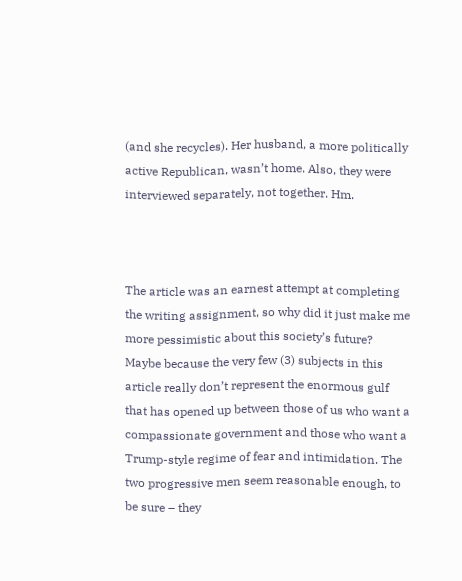(and she recycles). Her husband, a more politically active Republican, wasn’t home. Also, they were interviewed separately, not together. Hm.



The article was an earnest attempt at completing the writing assignment, so why did it just make me more pessimistic about this society’s future? Maybe because the very few (3) subjects in this article really don’t represent the enormous gulf that has opened up between those of us who want a compassionate government and those who want a Trump-style regime of fear and intimidation. The two progressive men seem reasonable enough, to be sure – they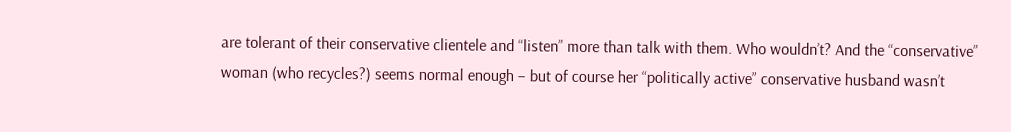are tolerant of their conservative clientele and “listen” more than talk with them. Who wouldn’t? And the “conservative” woman (who recycles?) seems normal enough – but of course her “politically active” conservative husband wasn’t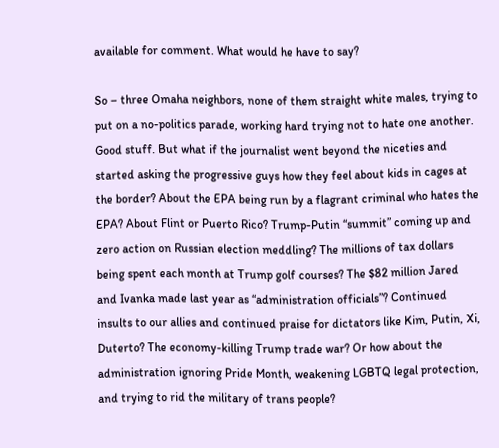available for comment. What would he have to say?

So – three Omaha neighbors, none of them straight white males, trying to put on a no-politics parade, working hard trying not to hate one another. Good stuff. But what if the journalist went beyond the niceties and started asking the progressive guys how they feel about kids in cages at the border? About the EPA being run by a flagrant criminal who hates the EPA? About Flint or Puerto Rico? Trump-Putin “summit” coming up and zero action on Russian election meddling? The millions of tax dollars being spent each month at Trump golf courses? The $82 million Jared and Ivanka made last year as “administration officials”? Continued insults to our allies and continued praise for dictators like Kim, Putin, Xi, Duterto? The economy-killing Trump trade war? Or how about the administration ignoring Pride Month, weakening LGBTQ legal protection, and trying to rid the military of trans people?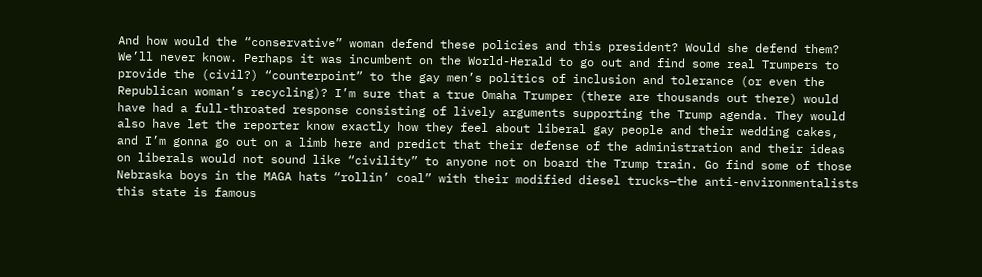And how would the “conservative” woman defend these policies and this president? Would she defend them? We’ll never know. Perhaps it was incumbent on the World-Herald to go out and find some real Trumpers to provide the (civil?) “counterpoint” to the gay men’s politics of inclusion and tolerance (or even the Republican woman’s recycling)? I’m sure that a true Omaha Trumper (there are thousands out there) would have had a full-throated response consisting of lively arguments supporting the Trump agenda. They would also have let the reporter know exactly how they feel about liberal gay people and their wedding cakes, and I’m gonna go out on a limb here and predict that their defense of the administration and their ideas on liberals would not sound like “civility” to anyone not on board the Trump train. Go find some of those Nebraska boys in the MAGA hats “rollin’ coal” with their modified diesel trucks—the anti-environmentalists this state is famous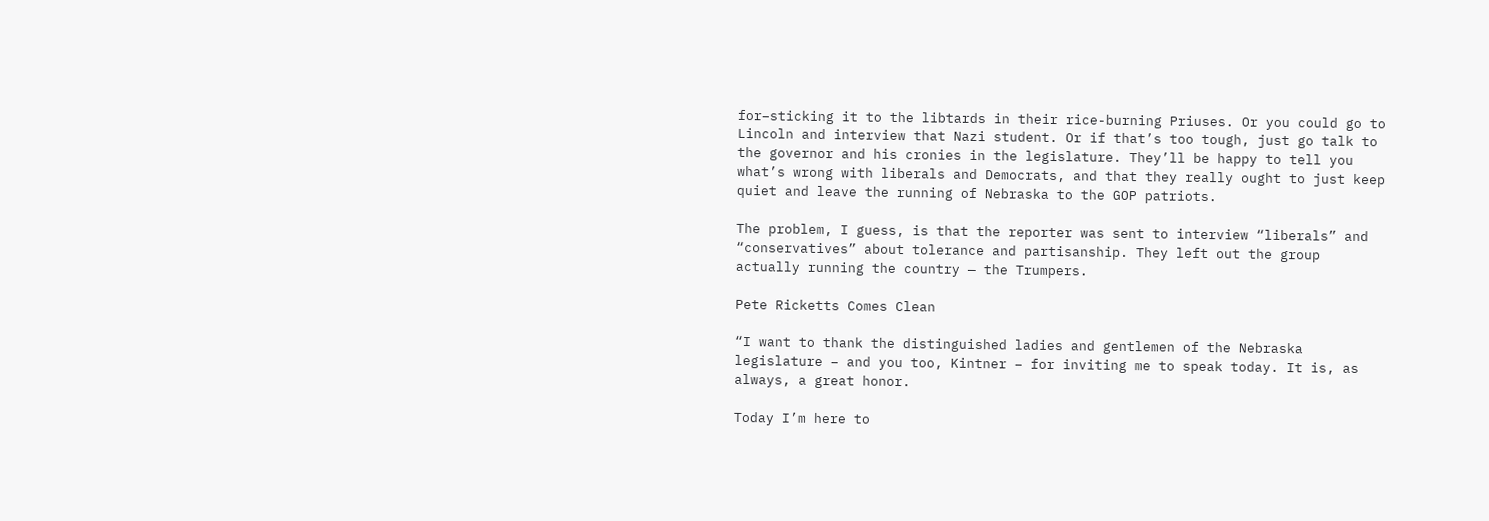for–sticking it to the libtards in their rice-burning Priuses. Or you could go to Lincoln and interview that Nazi student. Or if that’s too tough, just go talk to the governor and his cronies in the legislature. They’ll be happy to tell you what’s wrong with liberals and Democrats, and that they really ought to just keep quiet and leave the running of Nebraska to the GOP patriots.

The problem, I guess, is that the reporter was sent to interview “liberals” and “conservatives” about tolerance and partisanship. They left out the group actually running the country — the Trumpers.

Pete Ricketts Comes Clean

“I want to thank the distinguished ladies and gentlemen of the Nebraska legislature – and you too, Kintner – for inviting me to speak today. It is, as always, a great honor.

Today I’m here to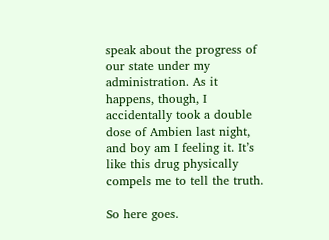speak about the progress of our state under my administration. As it happens, though, I accidentally took a double dose of Ambien last night, and boy am I feeling it. It’s like this drug physically compels me to tell the truth.

So here goes.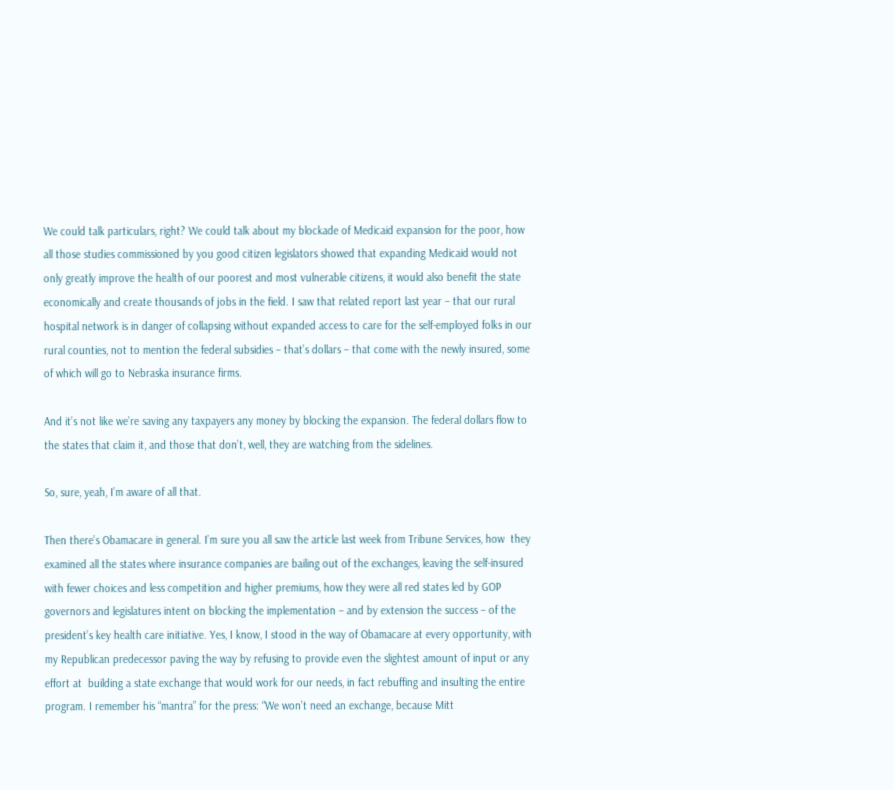We could talk particulars, right? We could talk about my blockade of Medicaid expansion for the poor, how all those studies commissioned by you good citizen legislators showed that expanding Medicaid would not only greatly improve the health of our poorest and most vulnerable citizens, it would also benefit the state economically and create thousands of jobs in the field. I saw that related report last year – that our rural hospital network is in danger of collapsing without expanded access to care for the self-employed folks in our rural counties, not to mention the federal subsidies – that’s dollars – that come with the newly insured, some of which will go to Nebraska insurance firms.

And it’s not like we’re saving any taxpayers any money by blocking the expansion. The federal dollars flow to the states that claim it, and those that don’t, well, they are watching from the sidelines.

So, sure, yeah, I’m aware of all that.

Then there’s Obamacare in general. I’m sure you all saw the article last week from Tribune Services, how  they examined all the states where insurance companies are bailing out of the exchanges, leaving the self-insured with fewer choices and less competition and higher premiums, how they were all red states led by GOP governors and legislatures intent on blocking the implementation – and by extension the success – of the president’s key health care initiative. Yes, I know, I stood in the way of Obamacare at every opportunity, with my Republican predecessor paving the way by refusing to provide even the slightest amount of input or any effort at  building a state exchange that would work for our needs, in fact rebuffing and insulting the entire program. I remember his “mantra” for the press: “We won’t need an exchange, because Mitt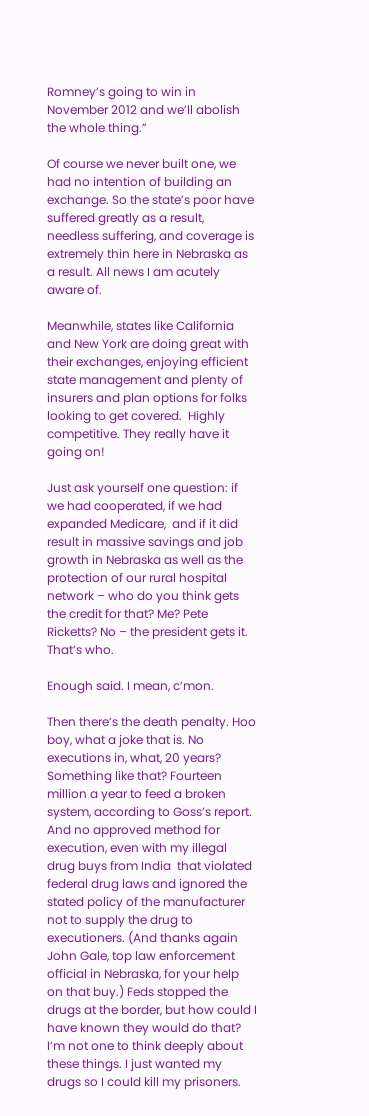Romney’s going to win in November 2012 and we’ll abolish the whole thing.”

Of course we never built one, we had no intention of building an exchange. So the state’s poor have suffered greatly as a result, needless suffering, and coverage is extremely thin here in Nebraska as a result. All news I am acutely aware of.

Meanwhile, states like California and New York are doing great with their exchanges, enjoying efficient state management and plenty of insurers and plan options for folks looking to get covered.  Highly competitive. They really have it going on!

Just ask yourself one question: if we had cooperated, if we had expanded Medicare,  and if it did result in massive savings and job growth in Nebraska as well as the protection of our rural hospital network – who do you think gets the credit for that? Me? Pete Ricketts? No – the president gets it. That’s who.

Enough said. I mean, c’mon.

Then there’s the death penalty. Hoo boy, what a joke that is. No executions in, what, 20 years? Something like that? Fourteen million a year to feed a broken system, according to Goss’s report. And no approved method for execution, even with my illegal drug buys from India  that violated federal drug laws and ignored the stated policy of the manufacturer not to supply the drug to executioners. (And thanks again John Gale, top law enforcement official in Nebraska, for your help on that buy.) Feds stopped the drugs at the border, but how could I have known they would do that? I’m not one to think deeply about these things. I just wanted my drugs so I could kill my prisoners.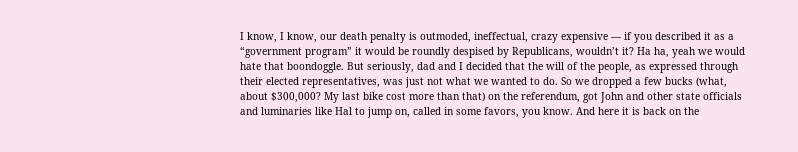I know, I know, our death penalty is outmoded, ineffectual, crazy expensive — if you described it as a “government program” it would be roundly despised by Republicans, wouldn’t it? Ha ha, yeah we would hate that boondoggle. But seriously, dad and I decided that the will of the people, as expressed through their elected representatives, was just not what we wanted to do. So we dropped a few bucks (what, about $300,000? My last bike cost more than that) on the referendum, got John and other state officials and luminaries like Hal to jump on, called in some favors, you know. And here it is back on the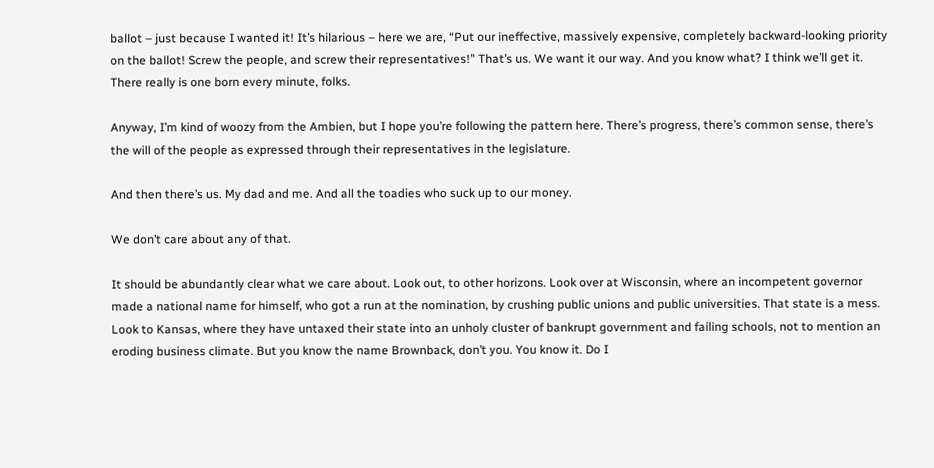ballot – just because I wanted it! It’s hilarious – here we are, “Put our ineffective, massively expensive, completely backward-looking priority on the ballot! Screw the people, and screw their representatives!” That’s us. We want it our way. And you know what? I think we’ll get it. There really is one born every minute, folks.

Anyway, I’m kind of woozy from the Ambien, but I hope you’re following the pattern here. There’s progress, there’s common sense, there’s the will of the people as expressed through their representatives in the legislature.

And then there’s us. My dad and me. And all the toadies who suck up to our money.

We don’t care about any of that.

It should be abundantly clear what we care about. Look out, to other horizons. Look over at Wisconsin, where an incompetent governor made a national name for himself, who got a run at the nomination, by crushing public unions and public universities. That state is a mess. Look to Kansas, where they have untaxed their state into an unholy cluster of bankrupt government and failing schools, not to mention an eroding business climate. But you know the name Brownback, don’t you. You know it. Do I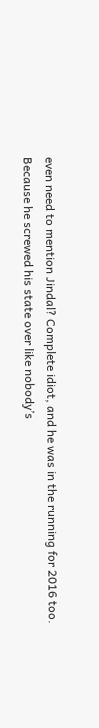even need to mention Jindal? Complete idiot, and he was in the running for 2016 too. Because he screwed his state over like nobody’s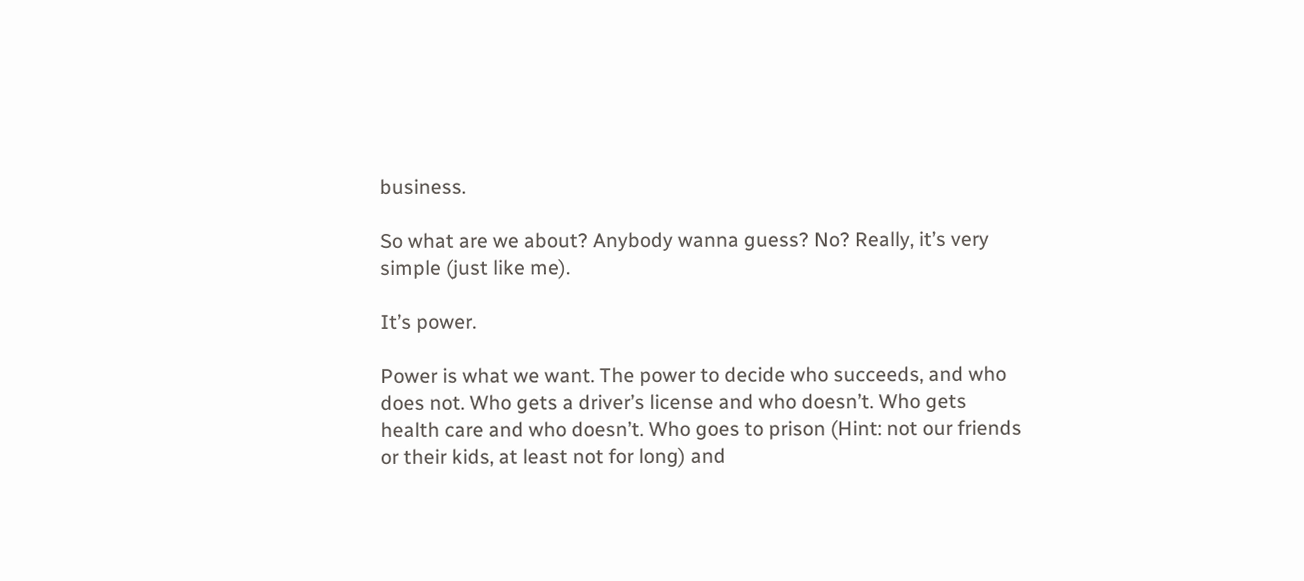business.

So what are we about? Anybody wanna guess? No? Really, it’s very simple (just like me).

It’s power.

Power is what we want. The power to decide who succeeds, and who does not. Who gets a driver’s license and who doesn’t. Who gets health care and who doesn’t. Who goes to prison (Hint: not our friends or their kids, at least not for long) and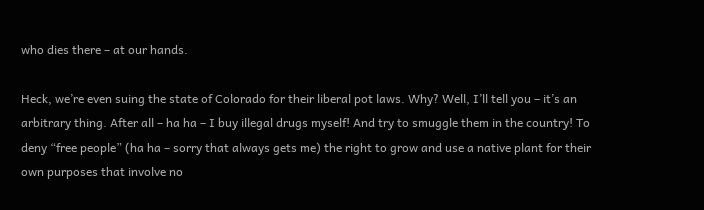who dies there – at our hands.

Heck, we’re even suing the state of Colorado for their liberal pot laws. Why? Well, I’ll tell you – it’s an arbitrary thing. After all – ha ha – I buy illegal drugs myself! And try to smuggle them in the country! To deny “free people” (ha ha – sorry that always gets me) the right to grow and use a native plant for their own purposes that involve no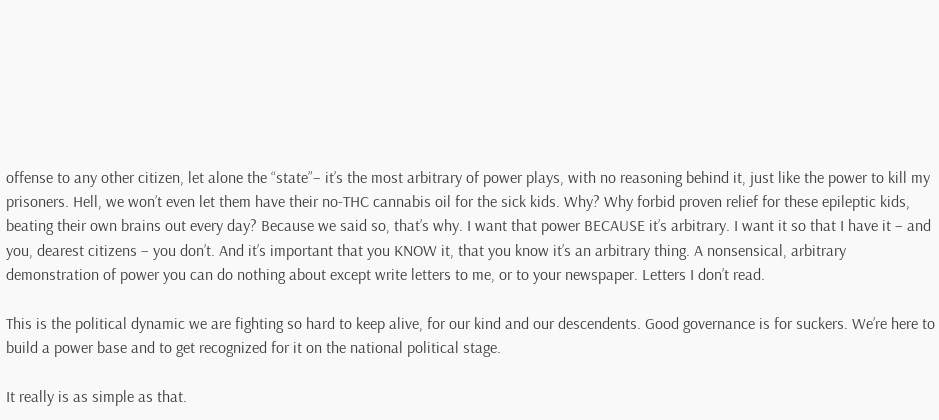offense to any other citizen, let alone the “state”– it’s the most arbitrary of power plays, with no reasoning behind it, just like the power to kill my prisoners. Hell, we won’t even let them have their no-THC cannabis oil for the sick kids. Why? Why forbid proven relief for these epileptic kids, beating their own brains out every day? Because we said so, that’s why. I want that power BECAUSE it’s arbitrary. I want it so that I have it – and you, dearest citizens – you don’t. And it’s important that you KNOW it, that you know it’s an arbitrary thing. A nonsensical, arbitrary demonstration of power you can do nothing about except write letters to me, or to your newspaper. Letters I don’t read.

This is the political dynamic we are fighting so hard to keep alive, for our kind and our descendents. Good governance is for suckers. We’re here to build a power base and to get recognized for it on the national political stage.

It really is as simple as that.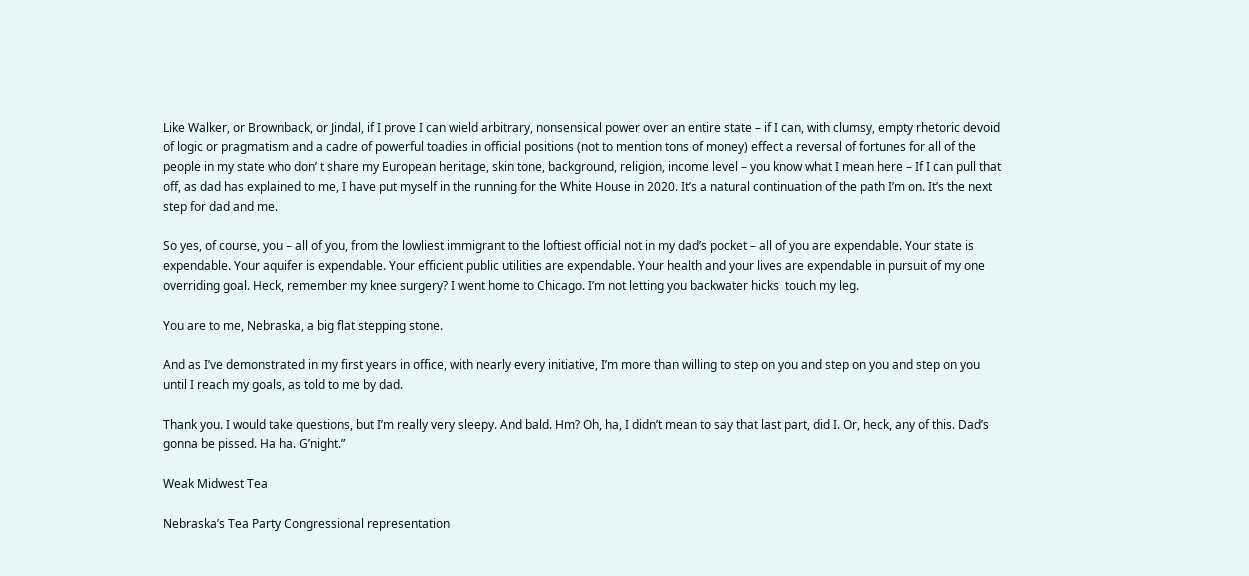Like Walker, or Brownback, or Jindal, if I prove I can wield arbitrary, nonsensical power over an entire state – if I can, with clumsy, empty rhetoric devoid of logic or pragmatism and a cadre of powerful toadies in official positions (not to mention tons of money) effect a reversal of fortunes for all of the people in my state who don’ t share my European heritage, skin tone, background, religion, income level – you know what I mean here – If I can pull that off, as dad has explained to me, I have put myself in the running for the White House in 2020. It’s a natural continuation of the path I’m on. It’s the next step for dad and me.

So yes, of course, you – all of you, from the lowliest immigrant to the loftiest official not in my dad’s pocket – all of you are expendable. Your state is expendable. Your aquifer is expendable. Your efficient public utilities are expendable. Your health and your lives are expendable in pursuit of my one overriding goal. Heck, remember my knee surgery? I went home to Chicago. I’m not letting you backwater hicks  touch my leg.

You are to me, Nebraska, a big flat stepping stone.

And as I’ve demonstrated in my first years in office, with nearly every initiative, I’m more than willing to step on you and step on you and step on you until I reach my goals, as told to me by dad.

Thank you. I would take questions, but I’m really very sleepy. And bald. Hm? Oh, ha, I didn’t mean to say that last part, did I. Or, heck, any of this. Dad’s gonna be pissed. Ha ha. G’night.”

Weak Midwest Tea

Nebraska’s Tea Party Congressional representation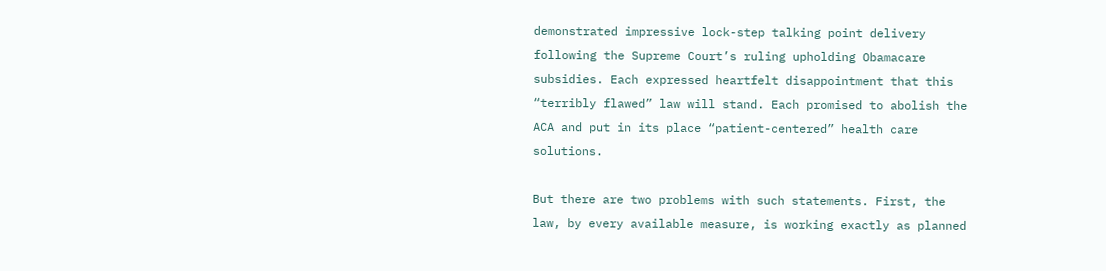demonstrated impressive lock-step talking point delivery following the Supreme Court’s ruling upholding Obamacare subsidies. Each expressed heartfelt disappointment that this “terribly flawed” law will stand. Each promised to abolish the ACA and put in its place “patient-centered” health care solutions.

But there are two problems with such statements. First, the law, by every available measure, is working exactly as planned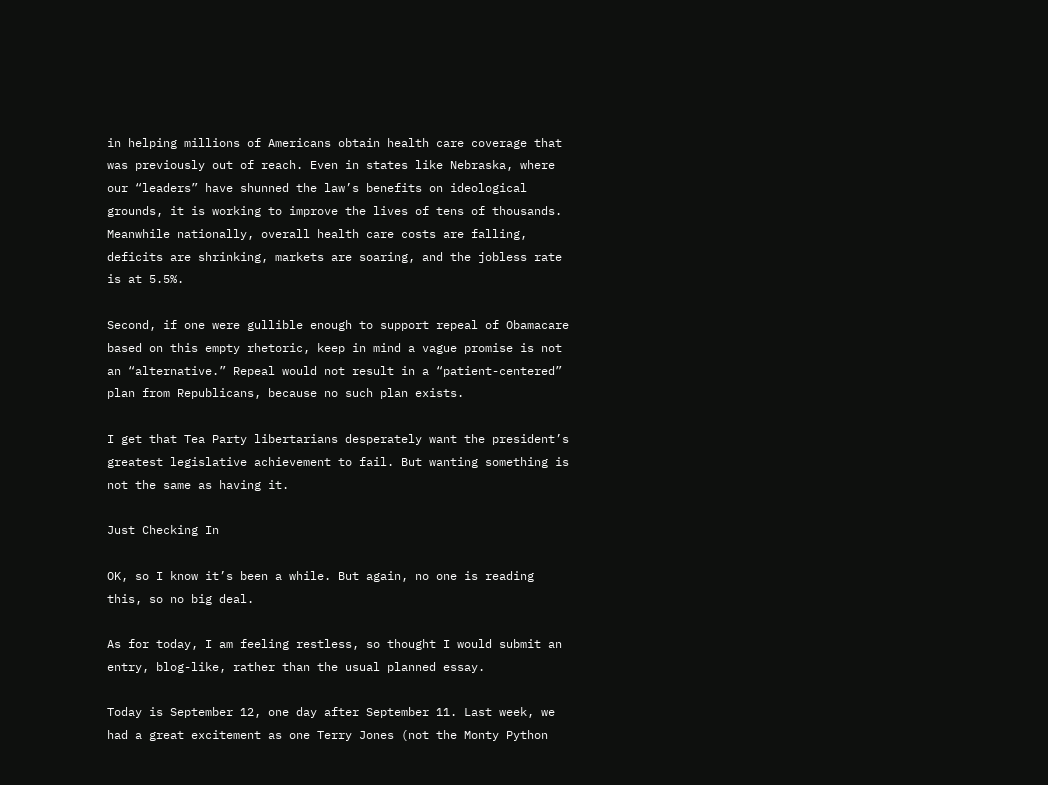in helping millions of Americans obtain health care coverage that was previously out of reach. Even in states like Nebraska, where our “leaders” have shunned the law’s benefits on ideological grounds, it is working to improve the lives of tens of thousands. Meanwhile nationally, overall health care costs are falling, deficits are shrinking, markets are soaring, and the jobless rate is at 5.5%.

Second, if one were gullible enough to support repeal of Obamacare based on this empty rhetoric, keep in mind a vague promise is not an “alternative.” Repeal would not result in a “patient-centered” plan from Republicans, because no such plan exists.

I get that Tea Party libertarians desperately want the president’s greatest legislative achievement to fail. But wanting something is not the same as having it.

Just Checking In

OK, so I know it’s been a while. But again, no one is reading this, so no big deal.

As for today, I am feeling restless, so thought I would submit an entry, blog-like, rather than the usual planned essay.

Today is September 12, one day after September 11. Last week, we had a great excitement as one Terry Jones (not the Monty Python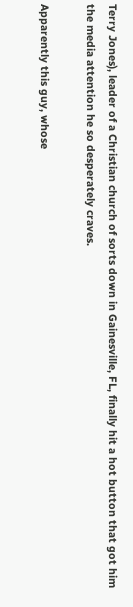Terry Jones), leader of a Christian church of sorts down in Gainesville, FL, finally hit a hot button that got him the media attention he so desperately craves.

Apparently this guy, whose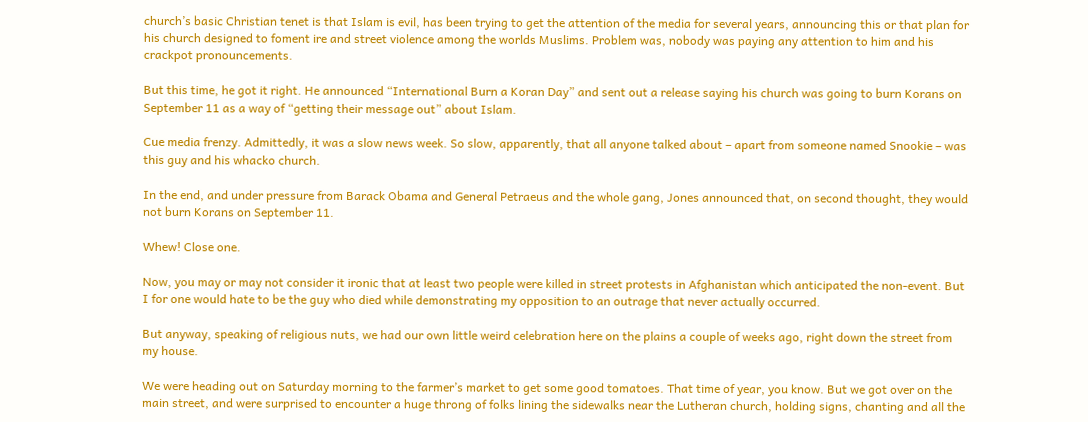church’s basic Christian tenet is that Islam is evil, has been trying to get the attention of the media for several years, announcing this or that plan for his church designed to foment ire and street violence among the worlds Muslims. Problem was, nobody was paying any attention to him and his crackpot pronouncements.

But this time, he got it right. He announced “International Burn a Koran Day” and sent out a release saying his church was going to burn Korans on September 11 as a way of “getting their message out” about Islam.

Cue media frenzy. Admittedly, it was a slow news week. So slow, apparently, that all anyone talked about – apart from someone named Snookie – was this guy and his whacko church.

In the end, and under pressure from Barack Obama and General Petraeus and the whole gang, Jones announced that, on second thought, they would not burn Korans on September 11.

Whew! Close one.

Now, you may or may not consider it ironic that at least two people were killed in street protests in Afghanistan which anticipated the non-event. But I for one would hate to be the guy who died while demonstrating my opposition to an outrage that never actually occurred.

But anyway, speaking of religious nuts, we had our own little weird celebration here on the plains a couple of weeks ago, right down the street from my house.

We were heading out on Saturday morning to the farmer’s market to get some good tomatoes. That time of year, you know. But we got over on the main street, and were surprised to encounter a huge throng of folks lining the sidewalks near the Lutheran church, holding signs, chanting and all the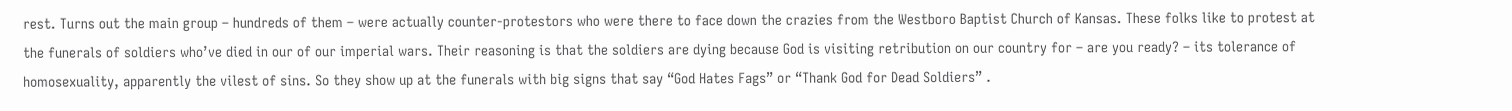rest. Turns out the main group – hundreds of them – were actually counter-protestors who were there to face down the crazies from the Westboro Baptist Church of Kansas. These folks like to protest at the funerals of soldiers who’ve died in our of our imperial wars. Their reasoning is that the soldiers are dying because God is visiting retribution on our country for – are you ready? – its tolerance of homosexuality, apparently the vilest of sins. So they show up at the funerals with big signs that say “God Hates Fags” or “Thank God for Dead Soldiers” .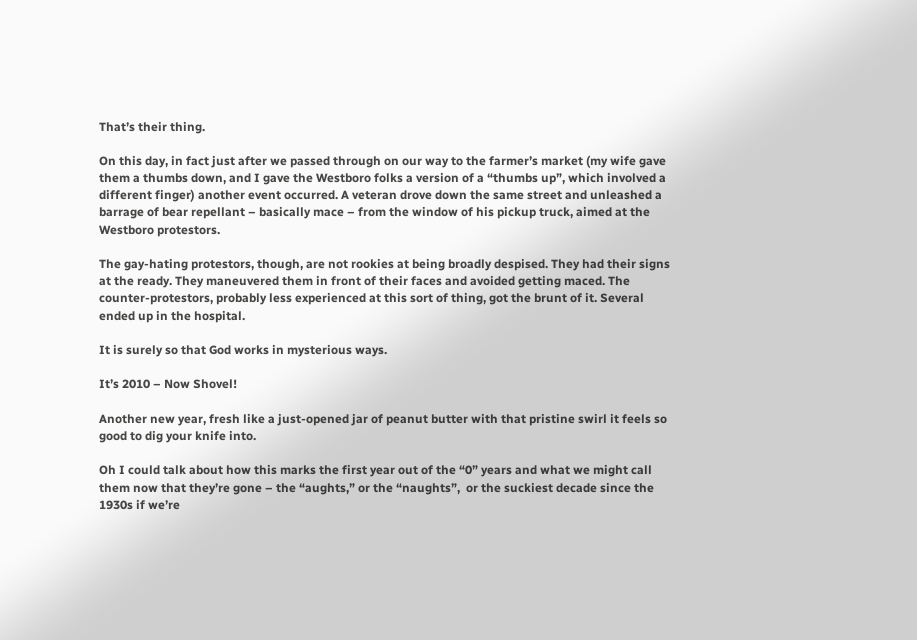That’s their thing.

On this day, in fact just after we passed through on our way to the farmer’s market (my wife gave them a thumbs down, and I gave the Westboro folks a version of a “thumbs up”, which involved a different finger) another event occurred. A veteran drove down the same street and unleashed a barrage of bear repellant – basically mace – from the window of his pickup truck, aimed at the Westboro protestors.

The gay-hating protestors, though, are not rookies at being broadly despised. They had their signs at the ready. They maneuvered them in front of their faces and avoided getting maced. The counter-protestors, probably less experienced at this sort of thing, got the brunt of it. Several ended up in the hospital.

It is surely so that God works in mysterious ways.

It’s 2010 – Now Shovel!

Another new year, fresh like a just-opened jar of peanut butter with that pristine swirl it feels so good to dig your knife into.

Oh I could talk about how this marks the first year out of the “0” years and what we might call them now that they’re gone – the “aughts,” or the “naughts”,  or the suckiest decade since the 1930s if we’re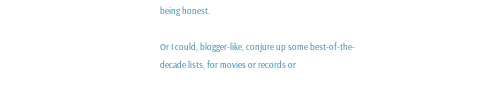being honest.

Or I could, blogger-like, conjure up some best-of-the-decade lists, for movies or records or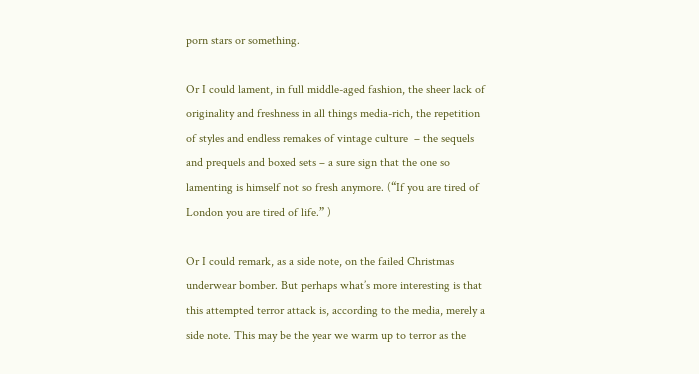porn stars or something.

Or I could lament, in full middle-aged fashion, the sheer lack of originality and freshness in all things media-rich, the repetition of styles and endless remakes of vintage culture  – the sequels and prequels and boxed sets – a sure sign that the one so lamenting is himself not so fresh anymore. (“If you are tired of London you are tired of life.” )

Or I could remark, as a side note, on the failed Christmas underwear bomber. But perhaps what’s more interesting is that this attempted terror attack is, according to the media, merely a side note. This may be the year we warm up to terror as the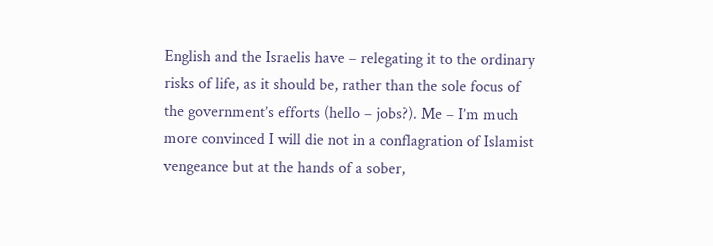English and the Israelis have – relegating it to the ordinary risks of life, as it should be, rather than the sole focus of the government’s efforts (hello – jobs?). Me – I’m much more convinced I will die not in a conflagration of Islamist vengeance but at the hands of a sober,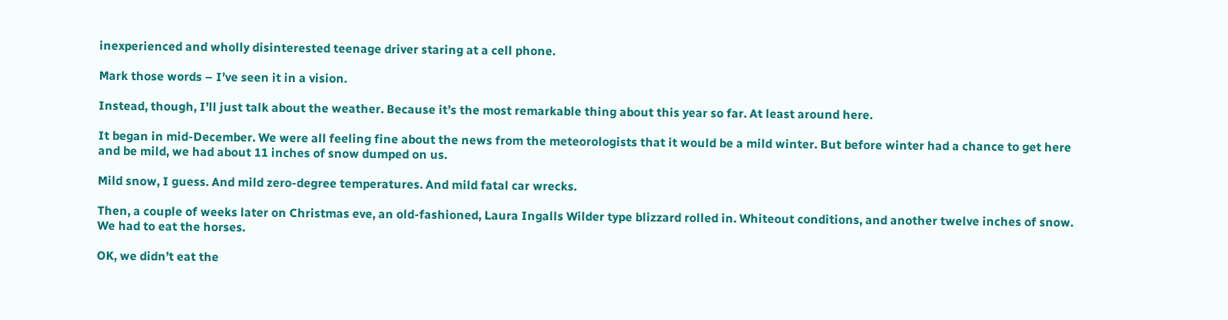inexperienced and wholly disinterested teenage driver staring at a cell phone.

Mark those words – I’ve seen it in a vision.

Instead, though, I’ll just talk about the weather. Because it’s the most remarkable thing about this year so far. At least around here.

It began in mid-December. We were all feeling fine about the news from the meteorologists that it would be a mild winter. But before winter had a chance to get here and be mild, we had about 11 inches of snow dumped on us.

Mild snow, I guess. And mild zero-degree temperatures. And mild fatal car wrecks.

Then, a couple of weeks later on Christmas eve, an old-fashioned, Laura Ingalls Wilder type blizzard rolled in. Whiteout conditions, and another twelve inches of snow. We had to eat the horses.

OK, we didn’t eat the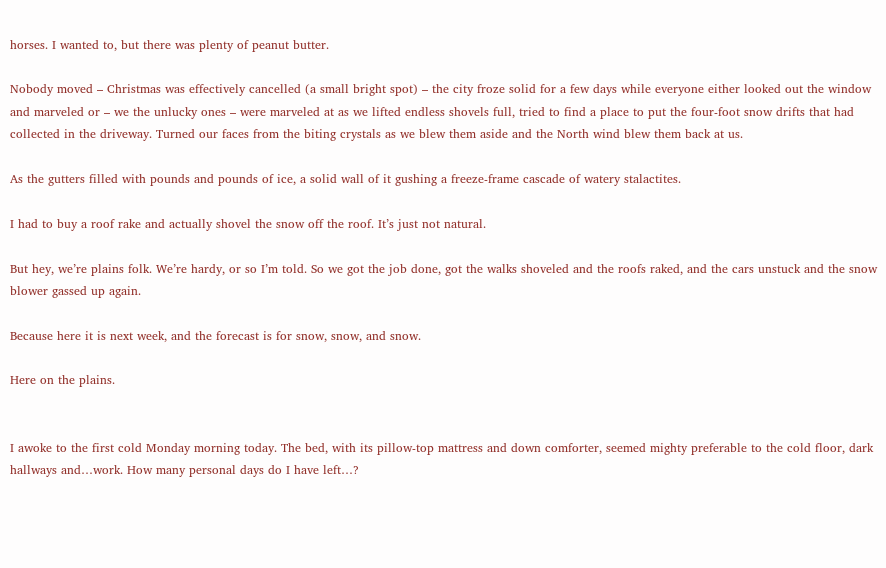horses. I wanted to, but there was plenty of peanut butter.

Nobody moved – Christmas was effectively cancelled (a small bright spot) – the city froze solid for a few days while everyone either looked out the window and marveled or – we the unlucky ones – were marveled at as we lifted endless shovels full, tried to find a place to put the four-foot snow drifts that had collected in the driveway. Turned our faces from the biting crystals as we blew them aside and the North wind blew them back at us.

As the gutters filled with pounds and pounds of ice, a solid wall of it gushing a freeze-frame cascade of watery stalactites.

I had to buy a roof rake and actually shovel the snow off the roof. It’s just not natural.

But hey, we’re plains folk. We’re hardy, or so I’m told. So we got the job done, got the walks shoveled and the roofs raked, and the cars unstuck and the snow blower gassed up again.

Because here it is next week, and the forecast is for snow, snow, and snow.

Here on the plains.


I awoke to the first cold Monday morning today. The bed, with its pillow-top mattress and down comforter, seemed mighty preferable to the cold floor, dark hallways and…work. How many personal days do I have left…?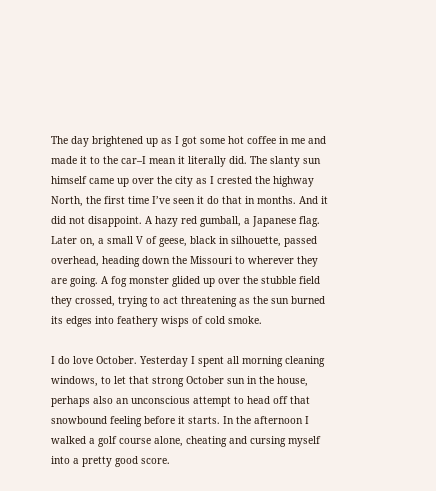The day brightened up as I got some hot coffee in me and made it to the car–I mean it literally did. The slanty sun himself came up over the city as I crested the highway North, the first time I’ve seen it do that in months. And it did not disappoint. A hazy red gumball, a Japanese flag. Later on, a small V of geese, black in silhouette, passed overhead, heading down the Missouri to wherever they are going. A fog monster glided up over the stubble field they crossed, trying to act threatening as the sun burned its edges into feathery wisps of cold smoke.

I do love October. Yesterday I spent all morning cleaning windows, to let that strong October sun in the house, perhaps also an unconscious attempt to head off that snowbound feeling before it starts. In the afternoon I walked a golf course alone, cheating and cursing myself into a pretty good score.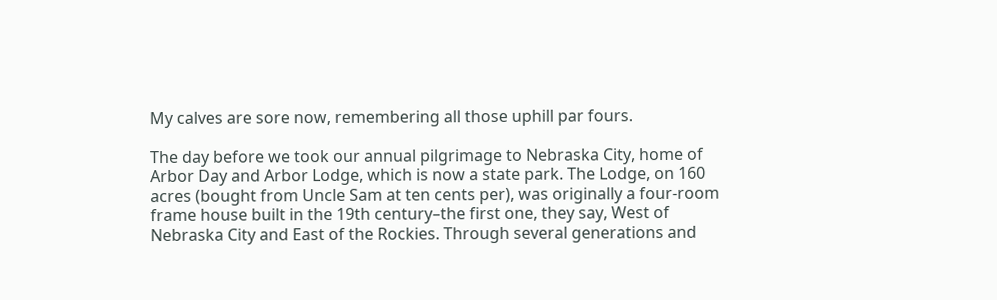My calves are sore now, remembering all those uphill par fours.

The day before we took our annual pilgrimage to Nebraska City, home of Arbor Day and Arbor Lodge, which is now a state park. The Lodge, on 160 acres (bought from Uncle Sam at ten cents per), was originally a four-room frame house built in the 19th century–the first one, they say, West of Nebraska City and East of the Rockies. Through several generations and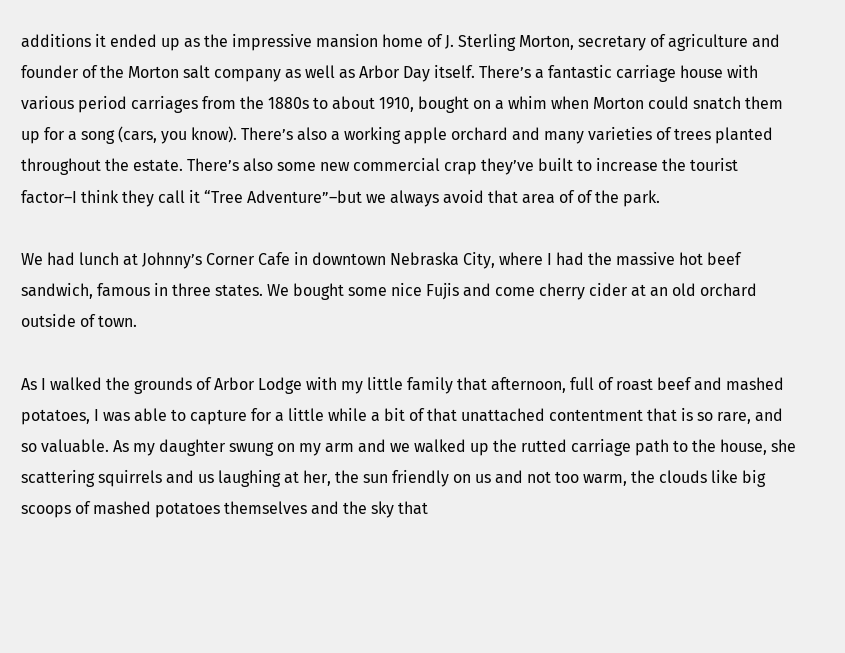additions it ended up as the impressive mansion home of J. Sterling Morton, secretary of agriculture and founder of the Morton salt company as well as Arbor Day itself. There’s a fantastic carriage house with various period carriages from the 1880s to about 1910, bought on a whim when Morton could snatch them up for a song (cars, you know). There’s also a working apple orchard and many varieties of trees planted throughout the estate. There’s also some new commercial crap they’ve built to increase the tourist factor–I think they call it “Tree Adventure”–but we always avoid that area of of the park.

We had lunch at Johnny’s Corner Cafe in downtown Nebraska City, where I had the massive hot beef sandwich, famous in three states. We bought some nice Fujis and come cherry cider at an old orchard outside of town.

As I walked the grounds of Arbor Lodge with my little family that afternoon, full of roast beef and mashed potatoes, I was able to capture for a little while a bit of that unattached contentment that is so rare, and so valuable. As my daughter swung on my arm and we walked up the rutted carriage path to the house, she scattering squirrels and us laughing at her, the sun friendly on us and not too warm, the clouds like big scoops of mashed potatoes themselves and the sky that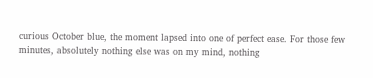curious October blue, the moment lapsed into one of perfect ease. For those few minutes, absolutely nothing else was on my mind, nothing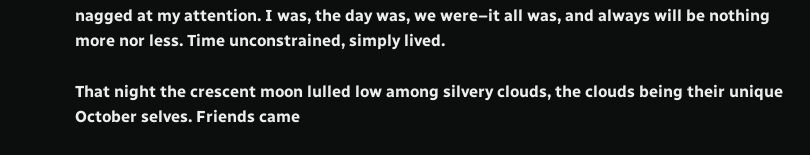nagged at my attention. I was, the day was, we were–it all was, and always will be nothing more nor less. Time unconstrained, simply lived.

That night the crescent moon lulled low among silvery clouds, the clouds being their unique October selves. Friends came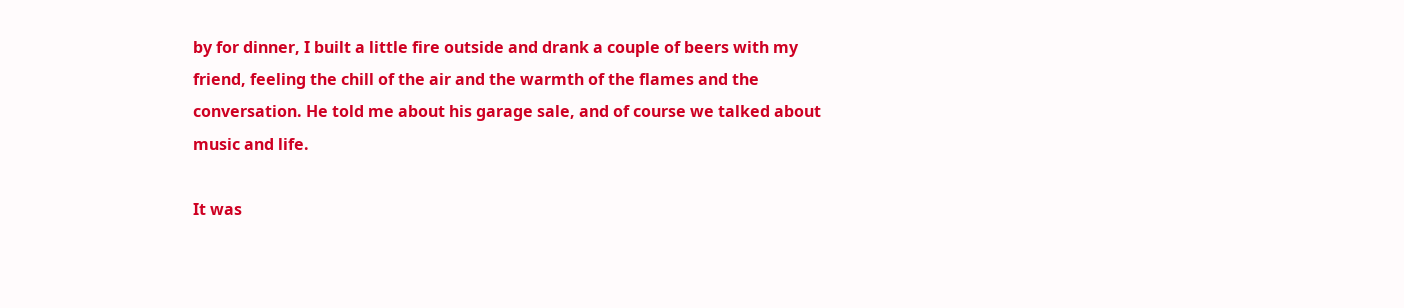by for dinner, I built a little fire outside and drank a couple of beers with my friend, feeling the chill of the air and the warmth of the flames and the conversation. He told me about his garage sale, and of course we talked about music and life.

It was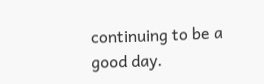continuing to be a good day.